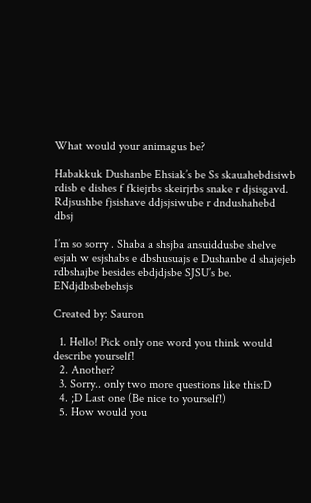What would your animagus be?

Habakkuk Dushanbe Ehsiak’s be Ss skauahebdisiwb rdisb e dishes f fkiejrbs skeirjrbs snake r djsisgavd. Rdjsushbe fjsishave ddjsjsiwube r dndushahebd dbsj

I’m so sorry . Shaba a shsjba ansuiddusbe shelve esjah w esjshabs e dbshusuajs e Dushanbe d shajejeb rdbshajbe besides ebdjdjsbe SJSU’s be. ENdjdbsbebehsjs

Created by: Sauron

  1. Hello! Pick only one word you think would describe yourself!
  2. Another?
  3. Sorry.. only two more questions like this:D
  4. ;D Last one (Be nice to yourself!)
  5. How would you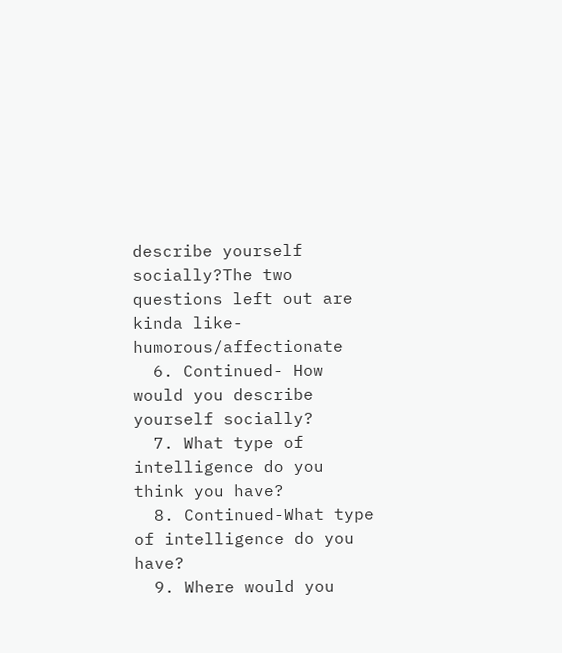describe yourself socially?The two questions left out are kinda like- humorous/affectionate
  6. Continued- How would you describe yourself socially?
  7. What type of intelligence do you think you have?
  8. Continued-What type of intelligence do you have?
  9. Where would you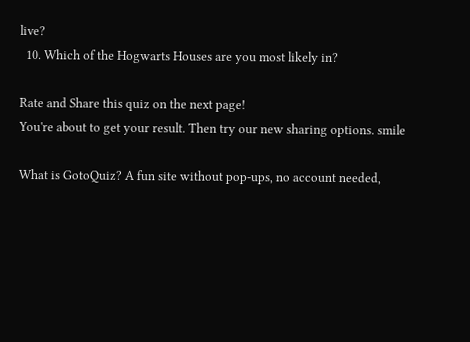live?
  10. Which of the Hogwarts Houses are you most likely in?

Rate and Share this quiz on the next page!
You're about to get your result. Then try our new sharing options. smile

What is GotoQuiz? A fun site without pop-ups, no account needed,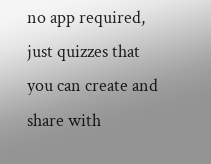no app required, just quizzes that you can create and share with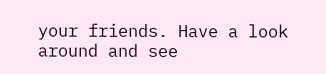your friends. Have a look around and see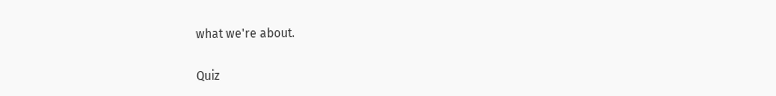what we're about.

Quiz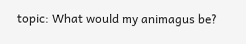topic: What would my animagus be?